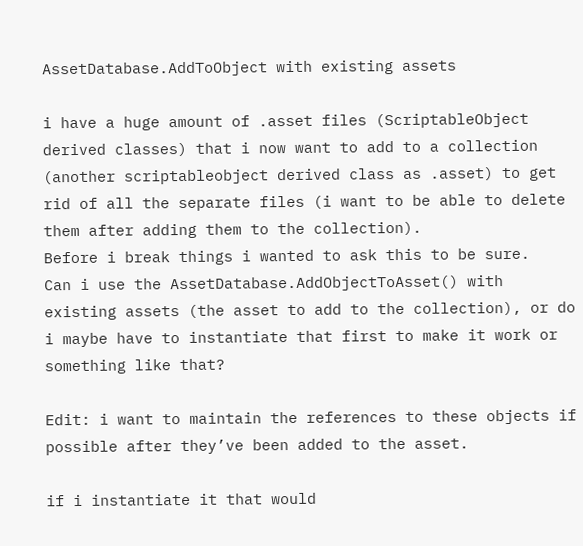AssetDatabase.AddToObject with existing assets

i have a huge amount of .asset files (ScriptableObject derived classes) that i now want to add to a collection (another scriptableobject derived class as .asset) to get rid of all the separate files (i want to be able to delete them after adding them to the collection).
Before i break things i wanted to ask this to be sure.
Can i use the AssetDatabase.AddObjectToAsset() with existing assets (the asset to add to the collection), or do i maybe have to instantiate that first to make it work or something like that?

Edit: i want to maintain the references to these objects if possible after they’ve been added to the asset.

if i instantiate it that would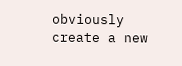obviously create a new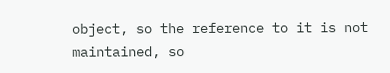object, so the reference to it is not maintained, so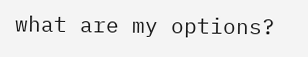what are my options?